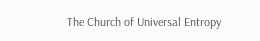The Church of Universal Entropy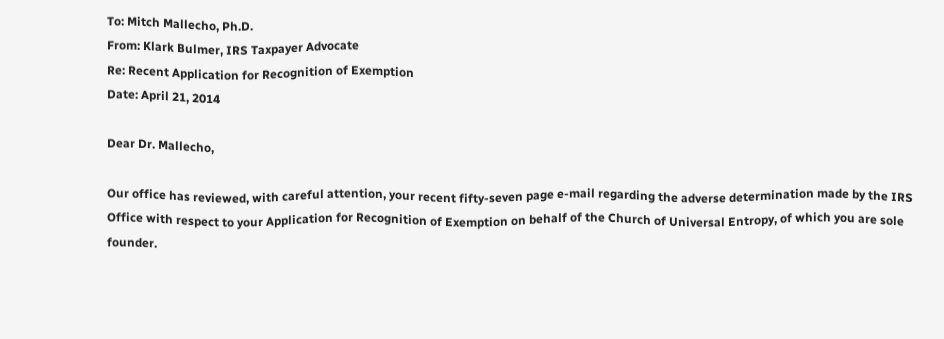To: Mitch Mallecho, Ph.D.
From: Klark Bulmer, IRS Taxpayer Advocate
Re: Recent Application for Recognition of Exemption
Date: April 21, 2014

Dear Dr. Mallecho,

Our office has reviewed, with careful attention, your recent fifty-seven page e-mail regarding the adverse determination made by the IRS Office with respect to your Application for Recognition of Exemption on behalf of the Church of Universal Entropy, of which you are sole founder.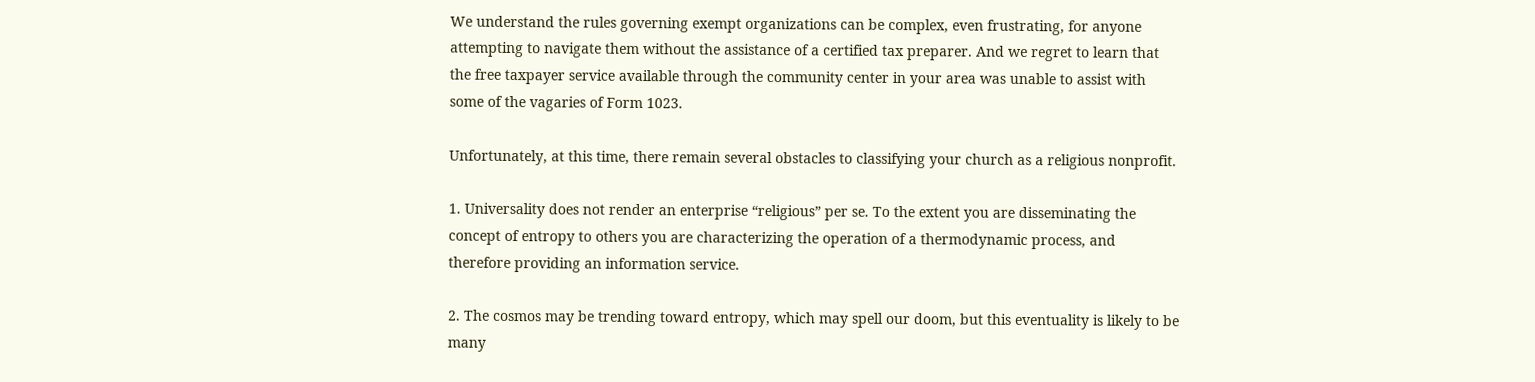We understand the rules governing exempt organizations can be complex, even frustrating, for anyone attempting to navigate them without the assistance of a certified tax preparer. And we regret to learn that the free taxpayer service available through the community center in your area was unable to assist with some of the vagaries of Form 1023.

Unfortunately, at this time, there remain several obstacles to classifying your church as a religious nonprofit.

1. Universality does not render an enterprise “religious” per se. To the extent you are disseminating the concept of entropy to others you are characterizing the operation of a thermodynamic process, and therefore providing an information service.

2. The cosmos may be trending toward entropy, which may spell our doom, but this eventuality is likely to be many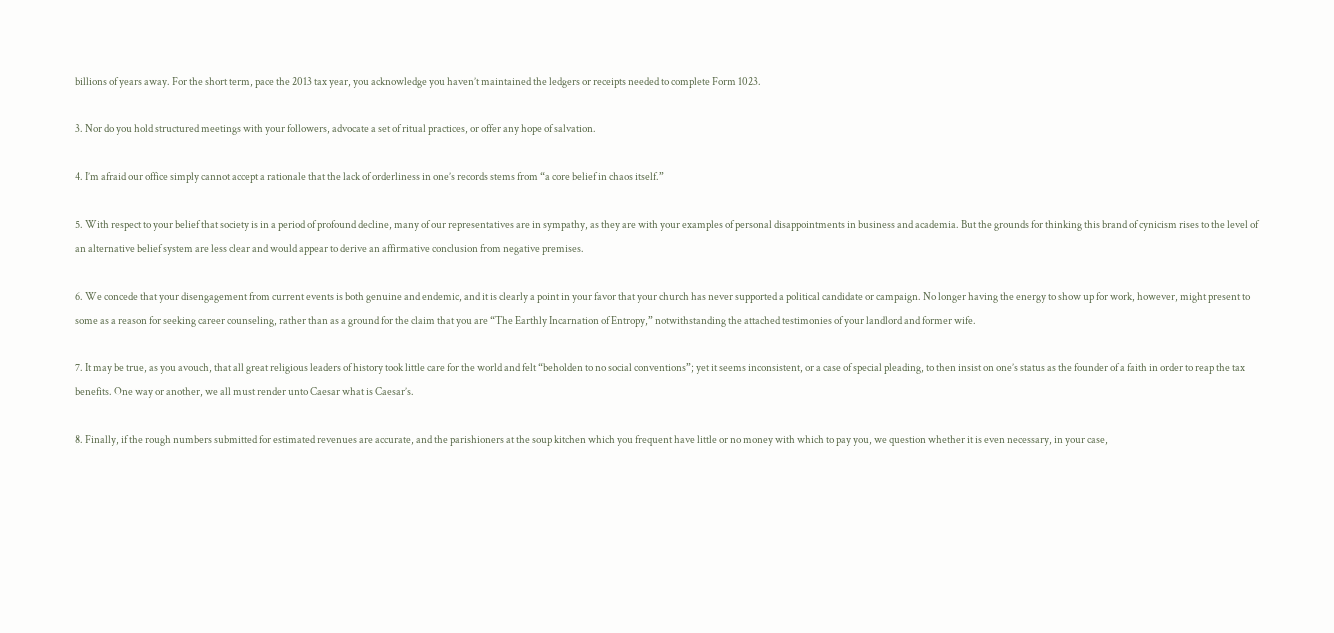billions of years away. For the short term, pace the 2013 tax year, you acknowledge you haven’t maintained the ledgers or receipts needed to complete Form 1023.

3. Nor do you hold structured meetings with your followers, advocate a set of ritual practices, or offer any hope of salvation.

4. I’m afraid our office simply cannot accept a rationale that the lack of orderliness in one’s records stems from “a core belief in chaos itself.”

5. With respect to your belief that society is in a period of profound decline, many of our representatives are in sympathy, as they are with your examples of personal disappointments in business and academia. But the grounds for thinking this brand of cynicism rises to the level of an alternative belief system are less clear and would appear to derive an affirmative conclusion from negative premises.

6. We concede that your disengagement from current events is both genuine and endemic, and it is clearly a point in your favor that your church has never supported a political candidate or campaign. No longer having the energy to show up for work, however, might present to some as a reason for seeking career counseling, rather than as a ground for the claim that you are “The Earthly Incarnation of Entropy,” notwithstanding the attached testimonies of your landlord and former wife.

7. It may be true, as you avouch, that all great religious leaders of history took little care for the world and felt “beholden to no social conventions”; yet it seems inconsistent, or a case of special pleading, to then insist on one’s status as the founder of a faith in order to reap the tax benefits. One way or another, we all must render unto Caesar what is Caesar’s.

8. Finally, if the rough numbers submitted for estimated revenues are accurate, and the parishioners at the soup kitchen which you frequent have little or no money with which to pay you, we question whether it is even necessary, in your case,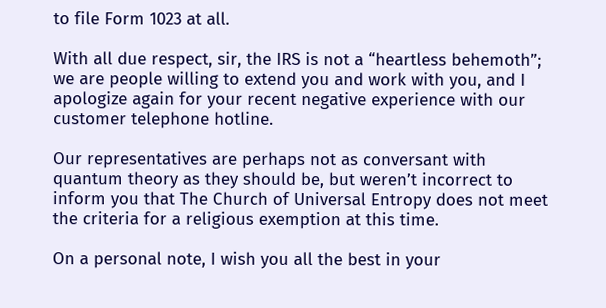to file Form 1023 at all.

With all due respect, sir, the IRS is not a “heartless behemoth”; we are people willing to extend you and work with you, and I apologize again for your recent negative experience with our customer telephone hotline.

Our representatives are perhaps not as conversant with quantum theory as they should be, but weren’t incorrect to inform you that The Church of Universal Entropy does not meet the criteria for a religious exemption at this time.

On a personal note, I wish you all the best in your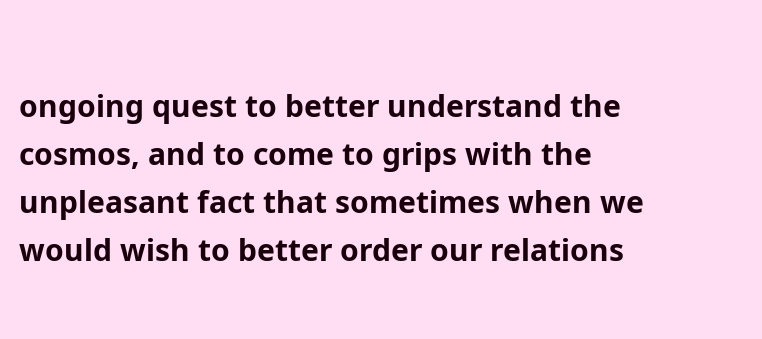ongoing quest to better understand the cosmos, and to come to grips with the unpleasant fact that sometimes when we would wish to better order our relations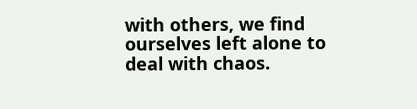with others, we find ourselves left alone to deal with chaos.